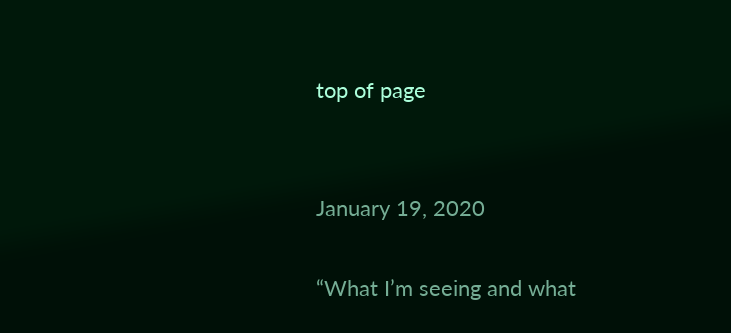top of page


January 19, 2020

“What I’m seeing and what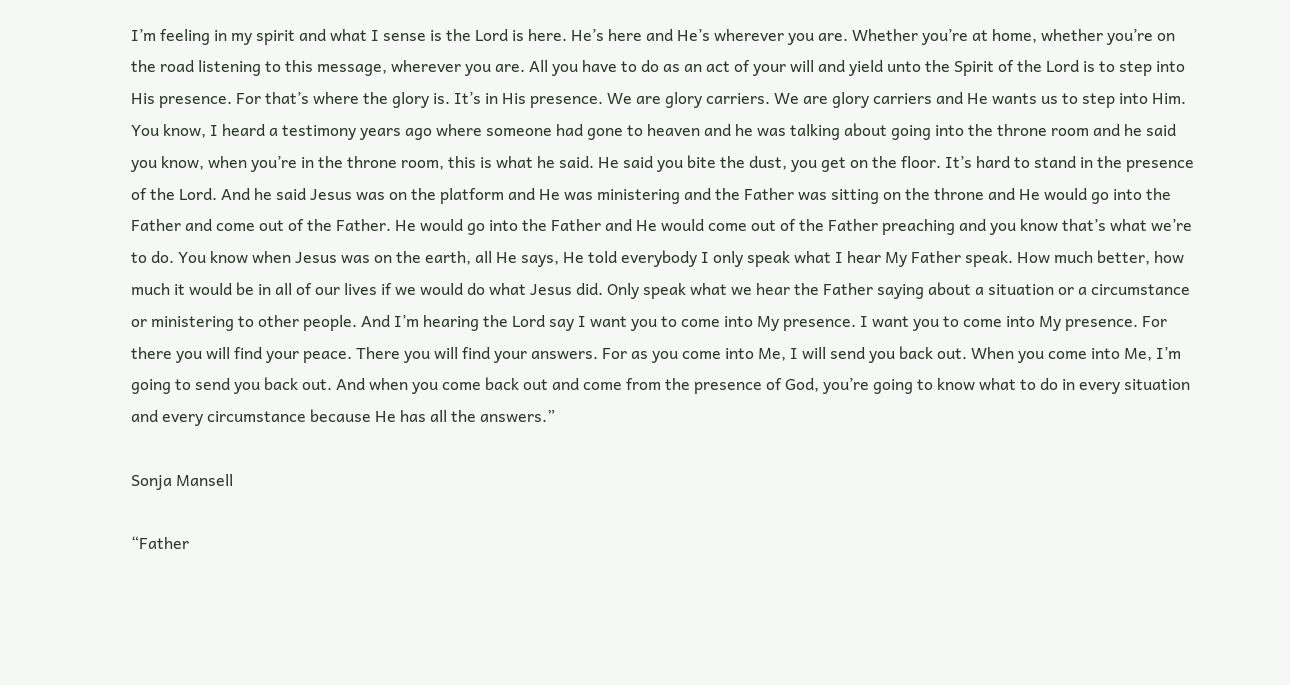I’m feeling in my spirit and what I sense is the Lord is here. He’s here and He’s wherever you are. Whether you’re at home, whether you’re on the road listening to this message, wherever you are. All you have to do as an act of your will and yield unto the Spirit of the Lord is to step into His presence. For that’s where the glory is. It’s in His presence. We are glory carriers. We are glory carriers and He wants us to step into Him. You know, I heard a testimony years ago where someone had gone to heaven and he was talking about going into the throne room and he said you know, when you’re in the throne room, this is what he said. He said you bite the dust, you get on the floor. It’s hard to stand in the presence of the Lord. And he said Jesus was on the platform and He was ministering and the Father was sitting on the throne and He would go into the Father and come out of the Father. He would go into the Father and He would come out of the Father preaching and you know that’s what we’re to do. You know when Jesus was on the earth, all He says, He told everybody I only speak what I hear My Father speak. How much better, how much it would be in all of our lives if we would do what Jesus did. Only speak what we hear the Father saying about a situation or a circumstance or ministering to other people. And I’m hearing the Lord say I want you to come into My presence. I want you to come into My presence. For there you will find your peace. There you will find your answers. For as you come into Me, I will send you back out. When you come into Me, I’m going to send you back out. And when you come back out and come from the presence of God, you’re going to know what to do in every situation and every circumstance because He has all the answers.”

Sonja Mansell

“Father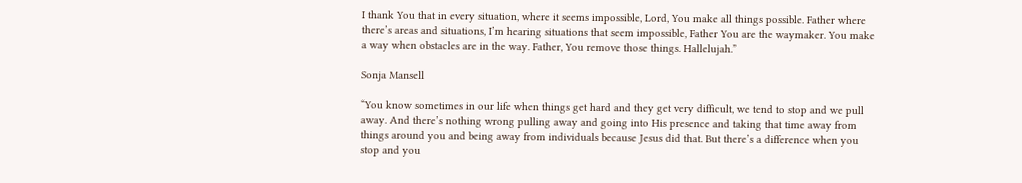I thank You that in every situation, where it seems impossible, Lord, You make all things possible. Father where there’s areas and situations, I’m hearing situations that seem impossible, Father You are the waymaker. You make a way when obstacles are in the way. Father, You remove those things. Hallelujah.”

Sonja Mansell

“You know sometimes in our life when things get hard and they get very difficult, we tend to stop and we pull away. And there’s nothing wrong pulling away and going into His presence and taking that time away from things around you and being away from individuals because Jesus did that. But there’s a difference when you stop and you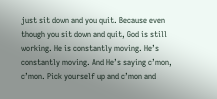just sit down and you quit. Because even though you sit down and quit, God is still working. He is constantly moving. He’s constantly moving. And He’s saying c’mon, c’mon. Pick yourself up and c’mon and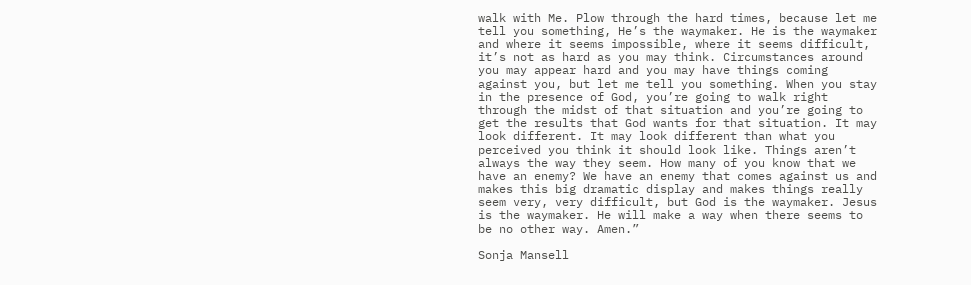walk with Me. Plow through the hard times, because let me tell you something, He’s the waymaker. He is the waymaker and where it seems impossible, where it seems difficult, it’s not as hard as you may think. Circumstances around you may appear hard and you may have things coming against you, but let me tell you something. When you stay in the presence of God, you’re going to walk right through the midst of that situation and you’re going to get the results that God wants for that situation. It may look different. It may look different than what you perceived you think it should look like. Things aren’t always the way they seem. How many of you know that we have an enemy? We have an enemy that comes against us and makes this big dramatic display and makes things really seem very, very difficult, but God is the waymaker. Jesus is the waymaker. He will make a way when there seems to be no other way. Amen.”

Sonja Mansell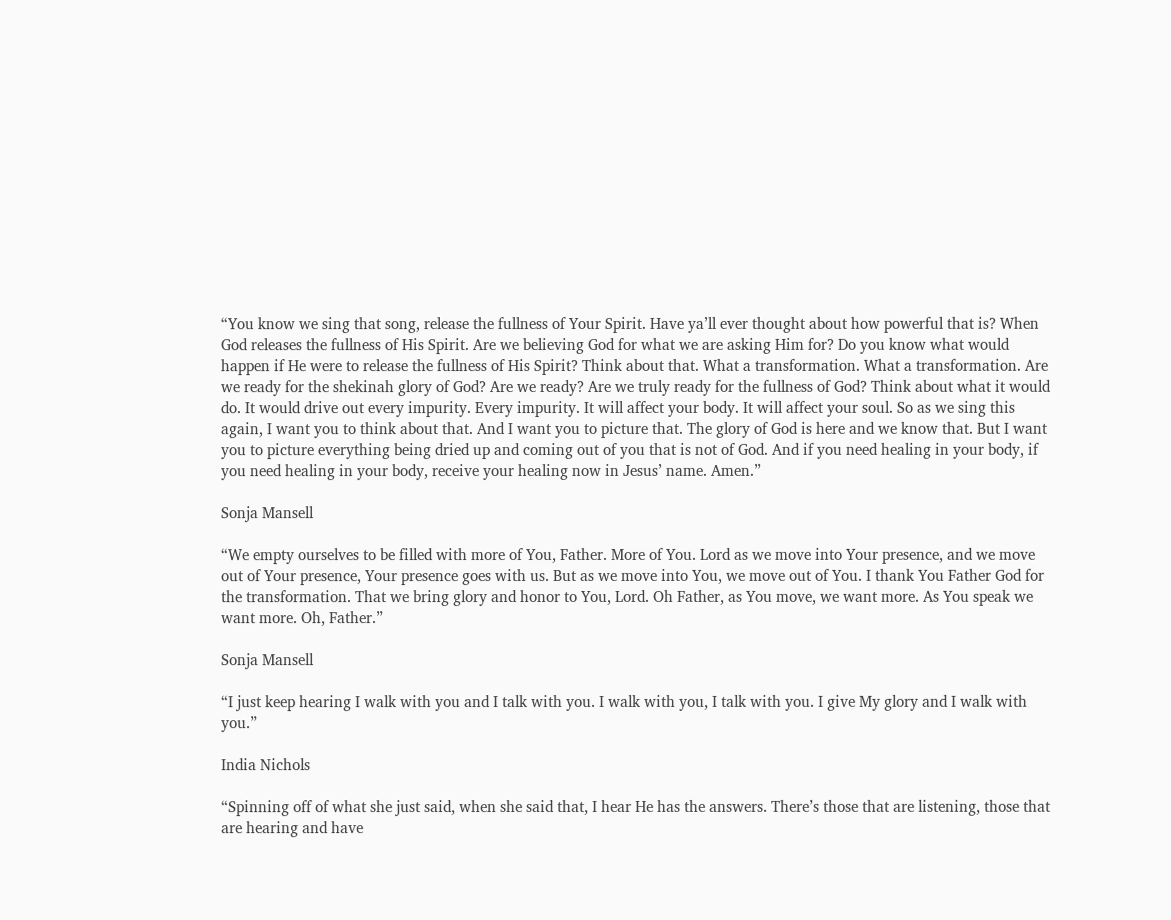“You know we sing that song, release the fullness of Your Spirit. Have ya’ll ever thought about how powerful that is? When God releases the fullness of His Spirit. Are we believing God for what we are asking Him for? Do you know what would happen if He were to release the fullness of His Spirit? Think about that. What a transformation. What a transformation. Are we ready for the shekinah glory of God? Are we ready? Are we truly ready for the fullness of God? Think about what it would do. It would drive out every impurity. Every impurity. It will affect your body. It will affect your soul. So as we sing this again, I want you to think about that. And I want you to picture that. The glory of God is here and we know that. But I want you to picture everything being dried up and coming out of you that is not of God. And if you need healing in your body, if you need healing in your body, receive your healing now in Jesus’ name. Amen.”

Sonja Mansell

“We empty ourselves to be filled with more of You, Father. More of You. Lord as we move into Your presence, and we move out of Your presence, Your presence goes with us. But as we move into You, we move out of You. I thank You Father God for the transformation. That we bring glory and honor to You, Lord. Oh Father, as You move, we want more. As You speak we want more. Oh, Father.”

Sonja Mansell

“I just keep hearing I walk with you and I talk with you. I walk with you, I talk with you. I give My glory and I walk with you.”

India Nichols

“Spinning off of what she just said, when she said that, I hear He has the answers. There’s those that are listening, those that are hearing and have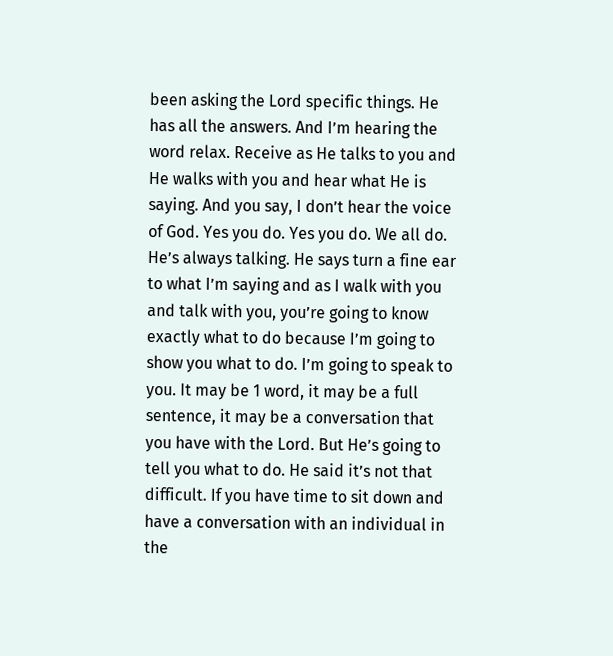been asking the Lord specific things. He has all the answers. And I’m hearing the word relax. Receive as He talks to you and He walks with you and hear what He is saying. And you say, I don’t hear the voice of God. Yes you do. Yes you do. We all do. He’s always talking. He says turn a fine ear to what I’m saying and as I walk with you and talk with you, you’re going to know exactly what to do because I’m going to show you what to do. I’m going to speak to you. It may be 1 word, it may be a full sentence, it may be a conversation that you have with the Lord. But He’s going to tell you what to do. He said it’s not that difficult. If you have time to sit down and have a conversation with an individual in the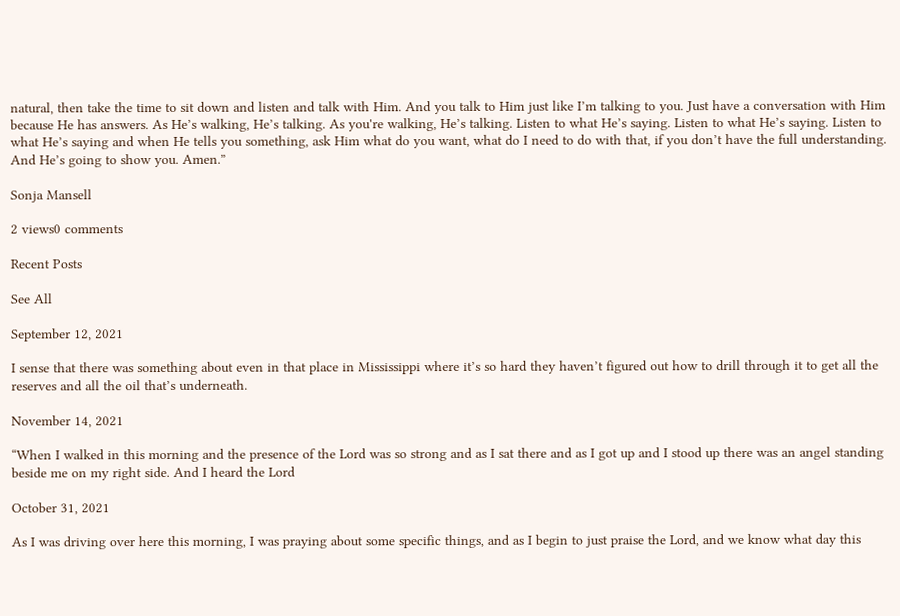natural, then take the time to sit down and listen and talk with Him. And you talk to Him just like I’m talking to you. Just have a conversation with Him because He has answers. As He’s walking, He’s talking. As you're walking, He’s talking. Listen to what He’s saying. Listen to what He’s saying. Listen to what He’s saying and when He tells you something, ask Him what do you want, what do I need to do with that, if you don’t have the full understanding. And He’s going to show you. Amen.”

Sonja Mansell

2 views0 comments

Recent Posts

See All

September 12, 2021

I sense that there was something about even in that place in Mississippi where it’s so hard they haven’t figured out how to drill through it to get all the reserves and all the oil that’s underneath.

November 14, 2021

“When I walked in this morning and the presence of the Lord was so strong and as I sat there and as I got up and I stood up there was an angel standing beside me on my right side. And I heard the Lord

October 31, 2021

As I was driving over here this morning, I was praying about some specific things, and as I begin to just praise the Lord, and we know what day this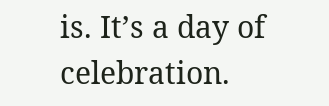is. It’s a day of celebration.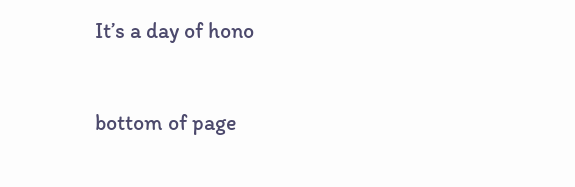It’s a day of hono


bottom of page